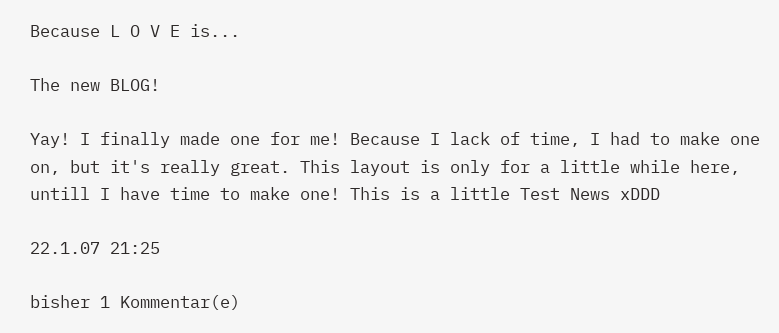Because L O V E is...

The new BLOG!

Yay! I finally made one for me! Because I lack of time, I had to make one on, but it's really great. This layout is only for a little while here, untill I have time to make one! This is a little Test News xDDD

22.1.07 21:25

bisher 1 Kommentar(e)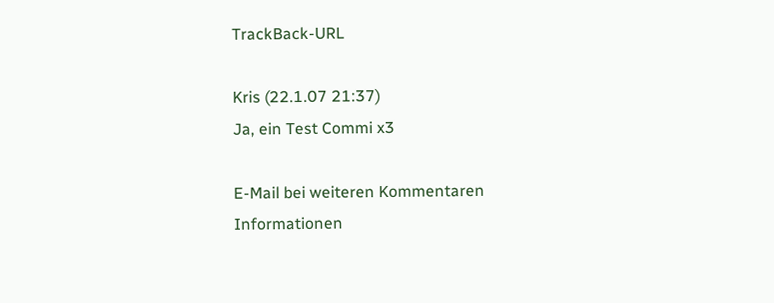TrackBack-URL

Kris (22.1.07 21:37)
Ja, ein Test Commi x3

E-Mail bei weiteren Kommentaren
Informationen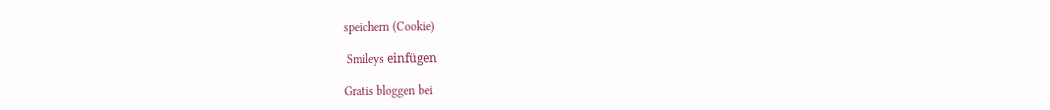speichern (Cookie)

 Smileys einfügen

Gratis bloggen bei